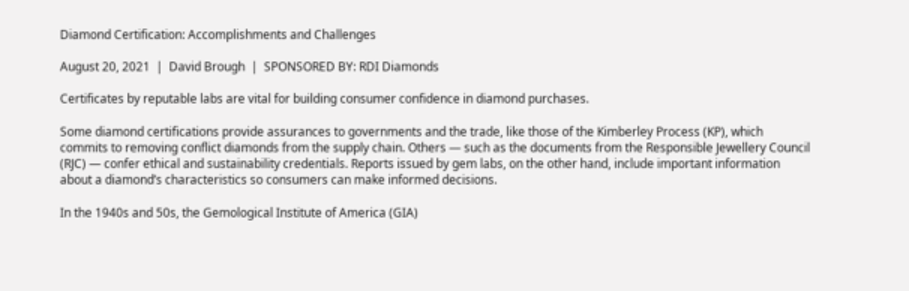Diamond Certification: Accomplishments and Challenges

August 20, 2021  |  David Brough  |  SPONSORED BY: RDI Diamonds

Certificates by reputable labs are vital for building consumer confidence in diamond purchases.

Some diamond certifications provide assurances to governments and the trade, like those of the Kimberley Process (KP), which commits to removing conflict diamonds from the supply chain. Others — such as the documents from the Responsible Jewellery Council (RJC) — confer ethical and sustainability credentials. Reports issued by gem labs, on the other hand, include important information about a diamond’s characteristics so consumers can make informed decisions.

In the 1940s and 50s, the Gemological Institute of America (GIA)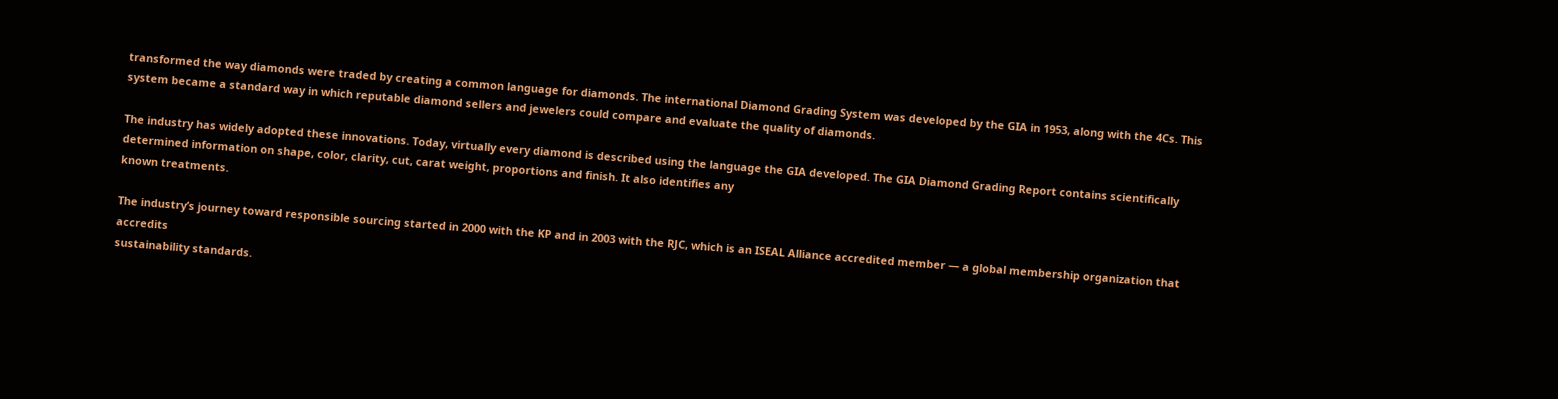transformed the way diamonds were traded by creating a common language for diamonds. The international Diamond Grading System was developed by the GIA in 1953, along with the 4Cs. This system became a standard way in which reputable diamond sellers and jewelers could compare and evaluate the quality of diamonds.

The industry has widely adopted these innovations. Today, virtually every diamond is described using the language the GIA developed. The GIA Diamond Grading Report contains scientifically determined information on shape, color, clarity, cut, carat weight, proportions and finish. It also identifies any
known treatments.

The industry’s journey toward responsible sourcing started in 2000 with the KP and in 2003 with the RJC, which is an ISEAL Alliance accredited member — a global membership organization that accredits
sustainability standards.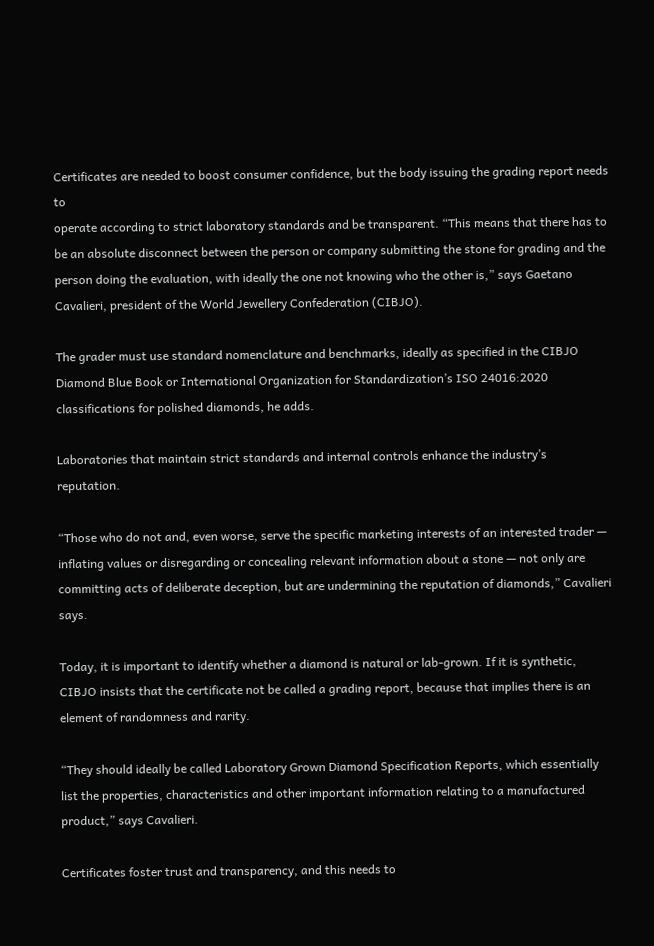Certificates are needed to boost consumer confidence, but the body issuing the grading report needs to
operate according to strict laboratory standards and be transparent. “This means that there has to be an absolute disconnect between the person or company submitting the stone for grading and the person doing the evaluation, with ideally the one not knowing who the other is,” says Gaetano Cavalieri, president of the World Jewellery Confederation (CIBJO).

The grader must use standard nomenclature and benchmarks, ideally as specified in the CIBJO Diamond Blue Book or International Organization for Standardization’s ISO 24016:2020 classifications for polished diamonds, he adds.

Laboratories that maintain strict standards and internal controls enhance the industry’s reputation.

“Those who do not and, even worse, serve the specific marketing interests of an interested trader —
inflating values or disregarding or concealing relevant information about a stone — not only are committing acts of deliberate deception, but are undermining the reputation of diamonds,” Cavalieri says.

Today, it is important to identify whether a diamond is natural or lab-grown. If it is synthetic, CIBJO insists that the certificate not be called a grading report, because that implies there is an element of randomness and rarity.

“They should ideally be called Laboratory Grown Diamond Specification Reports, which essentially list the properties, characteristics and other important information relating to a manufactured product,” says Cavalieri.

Certificates foster trust and transparency, and this needs to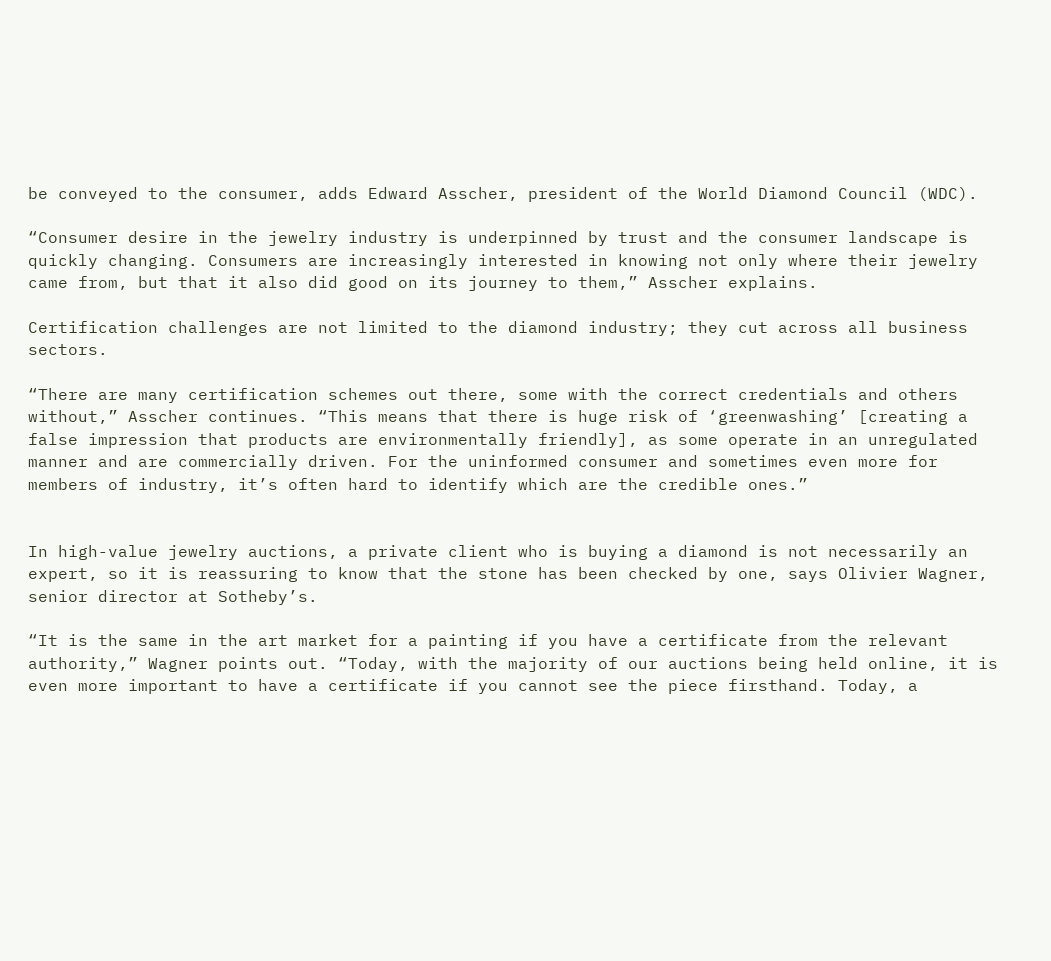be conveyed to the consumer, adds Edward Asscher, president of the World Diamond Council (WDC).

“Consumer desire in the jewelry industry is underpinned by trust and the consumer landscape is quickly changing. Consumers are increasingly interested in knowing not only where their jewelry came from, but that it also did good on its journey to them,” Asscher explains.

Certification challenges are not limited to the diamond industry; they cut across all business sectors.

“There are many certification schemes out there, some with the correct credentials and others without,” Asscher continues. “This means that there is huge risk of ‘greenwashing’ [creating a false impression that products are environmentally friendly], as some operate in an unregulated manner and are commercially driven. For the uninformed consumer and sometimes even more for members of industry, it’s often hard to identify which are the credible ones.”


In high-value jewelry auctions, a private client who is buying a diamond is not necessarily an expert, so it is reassuring to know that the stone has been checked by one, says Olivier Wagner, senior director at Sotheby’s.

“It is the same in the art market for a painting if you have a certificate from the relevant authority,” Wagner points out. “Today, with the majority of our auctions being held online, it is even more important to have a certificate if you cannot see the piece firsthand. Today, a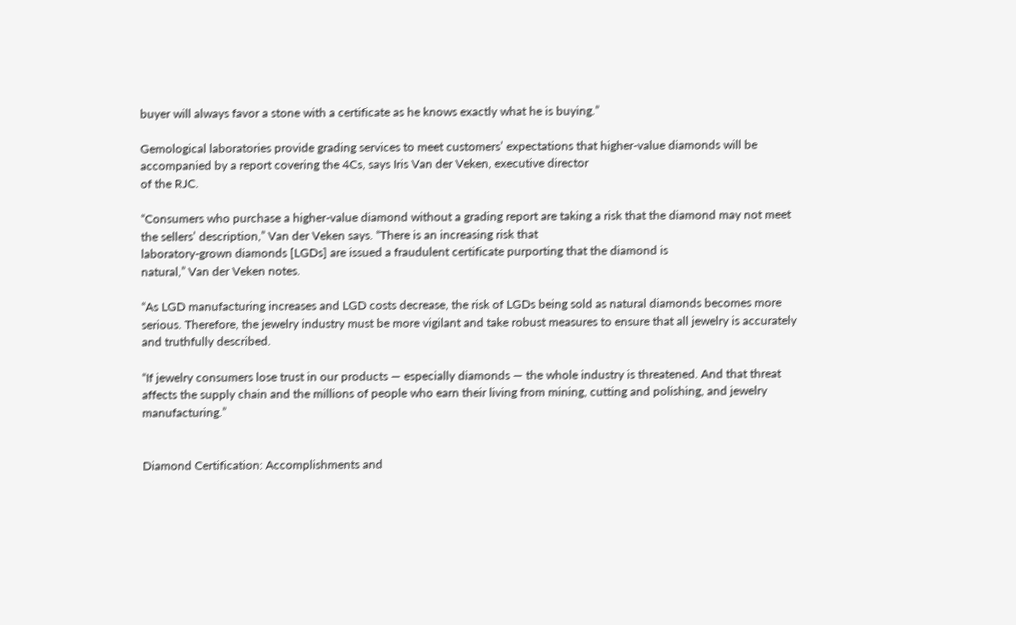buyer will always favor a stone with a certificate as he knows exactly what he is buying.”

Gemological laboratories provide grading services to meet customers’ expectations that higher-value diamonds will be accompanied by a report covering the 4Cs, says Iris Van der Veken, executive director
of the RJC.

“Consumers who purchase a higher-value diamond without a grading report are taking a risk that the diamond may not meet the sellers’ description,” Van der Veken says. “There is an increasing risk that
laboratory-grown diamonds [LGDs] are issued a fraudulent certificate purporting that the diamond is
natural,” Van der Veken notes.

“As LGD manufacturing increases and LGD costs decrease, the risk of LGDs being sold as natural diamonds becomes more serious. Therefore, the jewelry industry must be more vigilant and take robust measures to ensure that all jewelry is accurately and truthfully described.

“If jewelry consumers lose trust in our products — especially diamonds — the whole industry is threatened. And that threat affects the supply chain and the millions of people who earn their living from mining, cutting and polishing, and jewelry manufacturing.”


Diamond Certification: Accomplishments and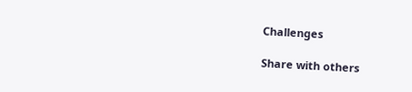Challenges

Share with others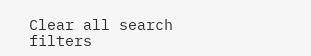Clear all search filters